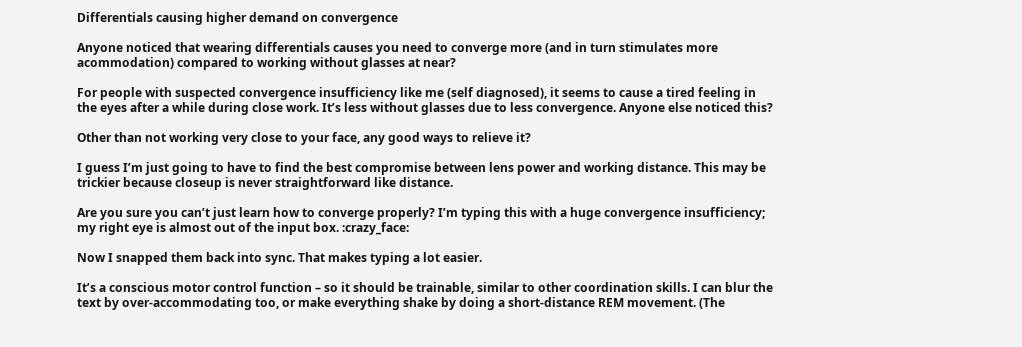Differentials causing higher demand on convergence

Anyone noticed that wearing differentials causes you need to converge more (and in turn stimulates more acommodation) compared to working without glasses at near?

For people with suspected convergence insufficiency like me (self diagnosed), it seems to cause a tired feeling in the eyes after a while during close work. It’s less without glasses due to less convergence. Anyone else noticed this?

Other than not working very close to your face, any good ways to relieve it?

I guess I’m just going to have to find the best compromise between lens power and working distance. This may be trickier because closeup is never straightforward like distance.

Are you sure you can’t just learn how to converge properly? I’m typing this with a huge convergence insufficiency; my right eye is almost out of the input box. :crazy_face:

Now I snapped them back into sync. That makes typing a lot easier.

It’s a conscious motor control function – so it should be trainable, similar to other coordination skills. I can blur the text by over-accommodating too, or make everything shake by doing a short-distance REM movement. (The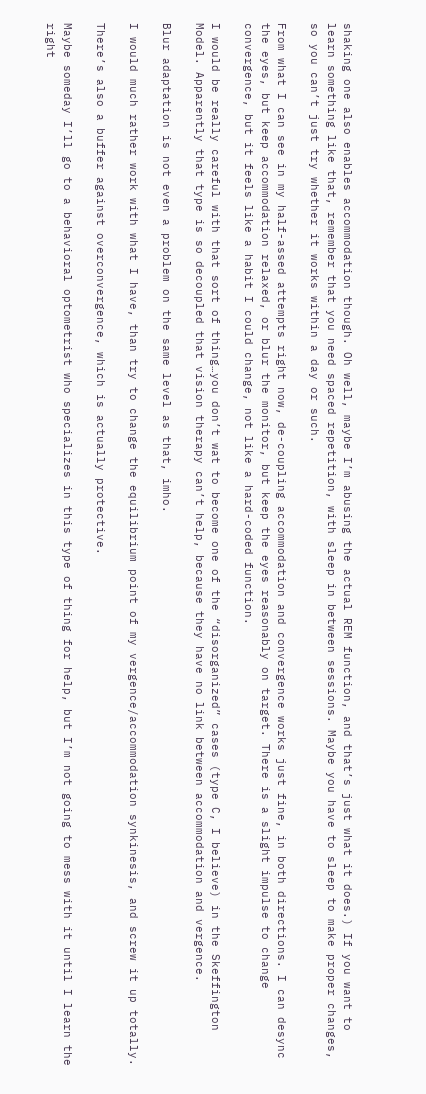shaking one also enables accommodation though. Oh well, maybe I’m abusing the actual REM function, and that’s just what it does.) If you want to learn something like that, remember that you need spaced repetition, with sleep in between sessions. Maybe you have to sleep to make proper changes, so you can’t just try whether it works within a day or such.

From what I can see in my half-assed attempts right now, de-coupling accommodation and convergence works just fine, in both directions. I can desync the eyes, but keep accommodation relaxed, or blur the monitor, but keep the eyes reasonably on target. There is a slight impulse to change convergence, but it feels like a habit I could change, not like a hard-coded function.

I would be really careful with that sort of thing…you don’t wat to become one of the “disorganized” cases (type C, I believe) in the Skeffington Model. Apparently that type is so decoupled that vision therapy can’t help, because they have no link between accommodation and vergence.

Blur adaptation is not even a problem on the same level as that, imho.

I would much rather work with what I have, than try to change the equilibrium point of my vergence/accommodation synkinesis, and screw it up totally.

There’s also a buffer against overconvergence, which is actually protective.

Maybe someday I’ll go to a behavioral optometrist who specializes in this type of thing for help, but I’m not going to mess with it until I learn the right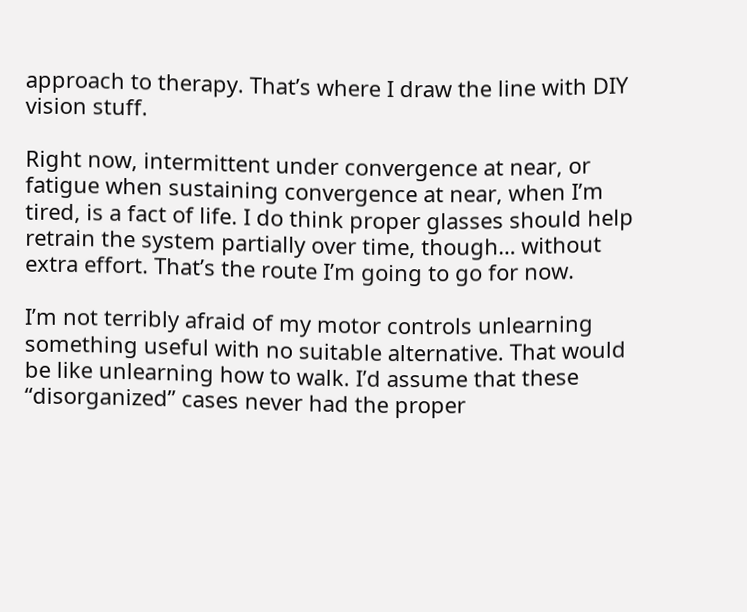approach to therapy. That’s where I draw the line with DIY vision stuff.

Right now, intermittent under convergence at near, or fatigue when sustaining convergence at near, when I’m tired, is a fact of life. I do think proper glasses should help retrain the system partially over time, though… without extra effort. That’s the route I’m going to go for now.

I’m not terribly afraid of my motor controls unlearning something useful with no suitable alternative. That would be like unlearning how to walk. I’d assume that these “disorganized” cases never had the proper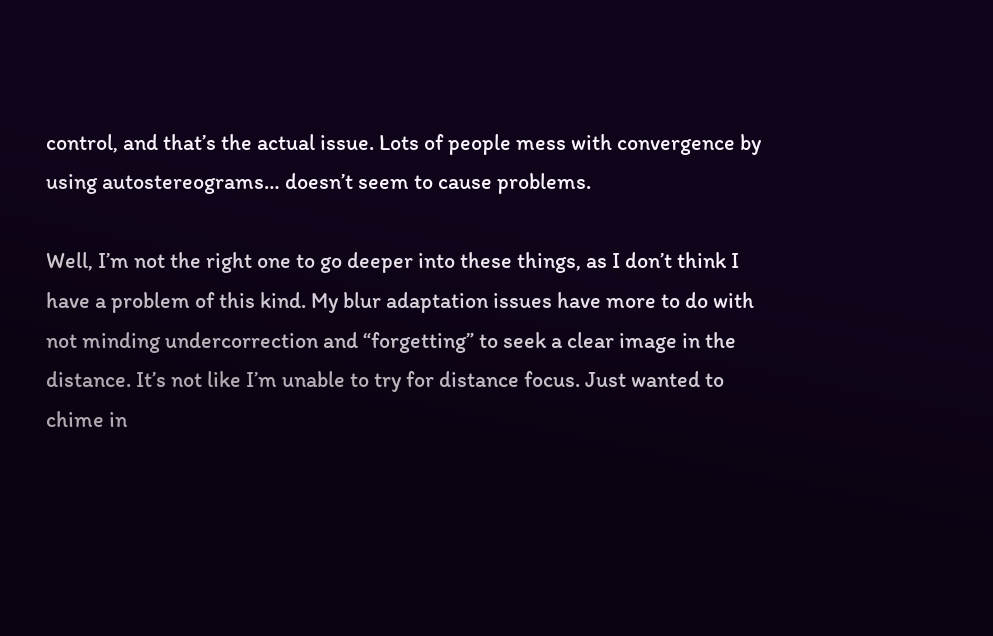control, and that’s the actual issue. Lots of people mess with convergence by using autostereograms… doesn’t seem to cause problems.

Well, I’m not the right one to go deeper into these things, as I don’t think I have a problem of this kind. My blur adaptation issues have more to do with not minding undercorrection and “forgetting” to seek a clear image in the distance. It’s not like I’m unable to try for distance focus. Just wanted to chime in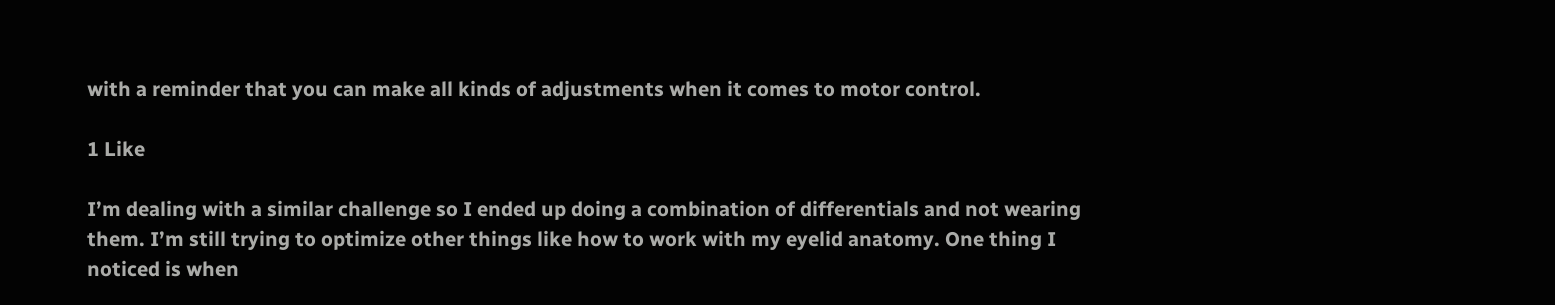with a reminder that you can make all kinds of adjustments when it comes to motor control.

1 Like

I’m dealing with a similar challenge so I ended up doing a combination of differentials and not wearing them. I’m still trying to optimize other things like how to work with my eyelid anatomy. One thing I noticed is when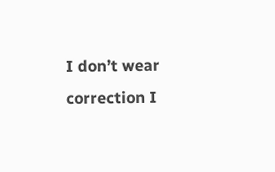I don’t wear correction I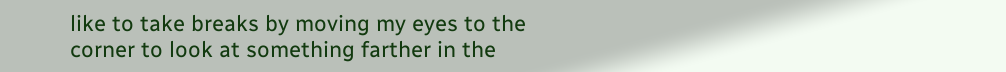like to take breaks by moving my eyes to the corner to look at something farther in the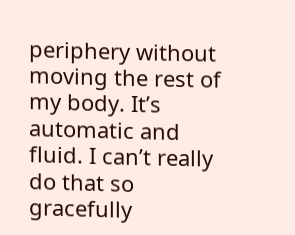periphery without moving the rest of my body. It’s automatic and fluid. I can’t really do that so gracefully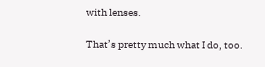with lenses.

That’s pretty much what I do, too.